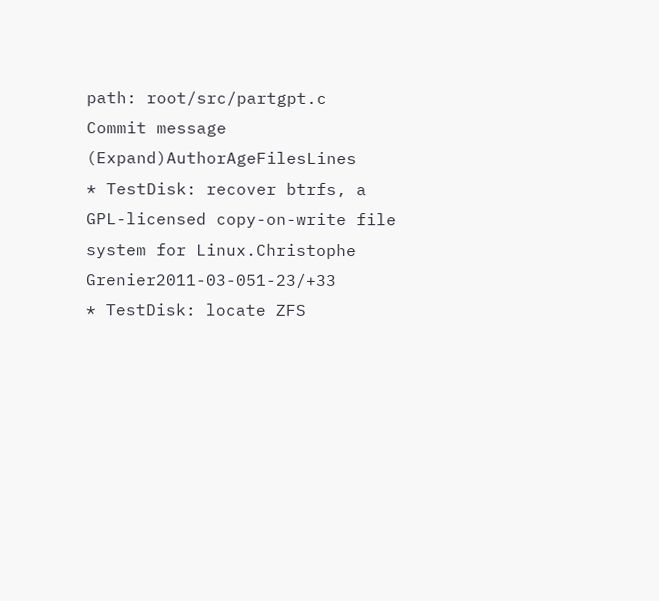path: root/src/partgpt.c
Commit message (Expand)AuthorAgeFilesLines
* TestDisk: recover btrfs, a GPL-licensed copy-on-write file system for Linux.Christophe Grenier2011-03-051-23/+33
* TestDisk: locate ZFS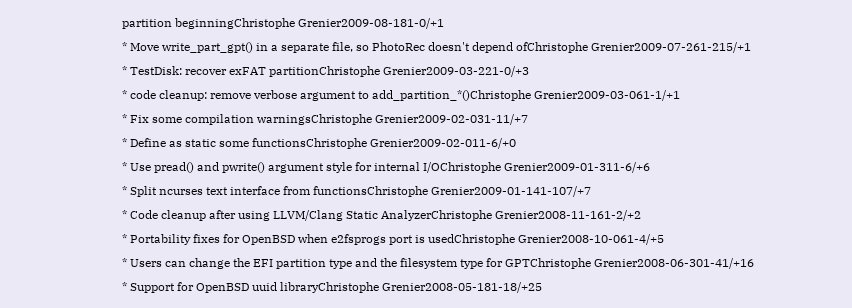partition beginningChristophe Grenier2009-08-181-0/+1
* Move write_part_gpt() in a separate file, so PhotoRec doesn't depend ofChristophe Grenier2009-07-261-215/+1
* TestDisk: recover exFAT partitionChristophe Grenier2009-03-221-0/+3
* code cleanup: remove verbose argument to add_partition_*()Christophe Grenier2009-03-061-1/+1
* Fix some compilation warningsChristophe Grenier2009-02-031-11/+7
* Define as static some functionsChristophe Grenier2009-02-011-6/+0
* Use pread() and pwrite() argument style for internal I/OChristophe Grenier2009-01-311-6/+6
* Split ncurses text interface from functionsChristophe Grenier2009-01-141-107/+7
* Code cleanup after using LLVM/Clang Static AnalyzerChristophe Grenier2008-11-161-2/+2
* Portability fixes for OpenBSD when e2fsprogs port is usedChristophe Grenier2008-10-061-4/+5
* Users can change the EFI partition type and the filesystem type for GPTChristophe Grenier2008-06-301-41/+16
* Support for OpenBSD uuid libraryChristophe Grenier2008-05-181-18/+25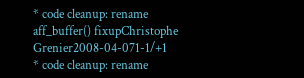* code cleanup: rename aff_buffer() fixupChristophe Grenier2008-04-071-1/+1
* code cleanup: rename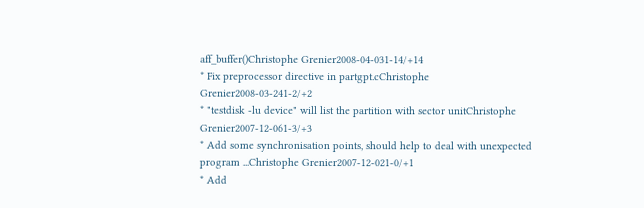aff_buffer()Christophe Grenier2008-04-031-14/+14
* Fix preprocessor directive in partgpt.cChristophe Grenier2008-03-241-2/+2
* "testdisk -lu device" will list the partition with sector unitChristophe Grenier2007-12-061-3/+3
* Add some synchronisation points, should help to deal with unexpected program ...Christophe Grenier2007-12-021-0/+1
* Add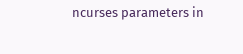ncurses parameters in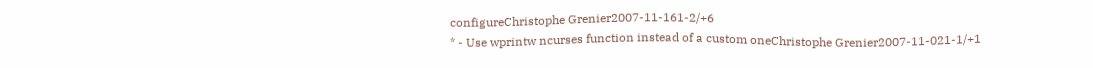configureChristophe Grenier2007-11-161-2/+6
* - Use wprintw ncurses function instead of a custom oneChristophe Grenier2007-11-021-1/+1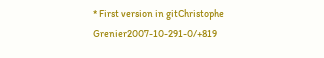* First version in gitChristophe Grenier2007-10-291-0/+819